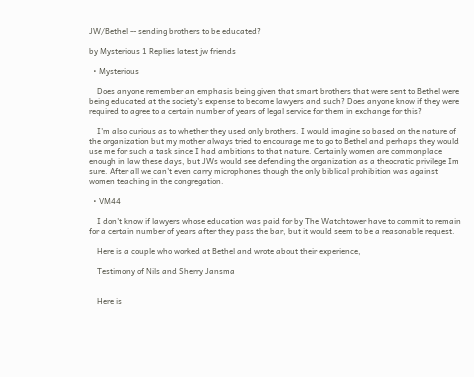JW/Bethel -- sending brothers to be educated?

by Mysterious 1 Replies latest jw friends

  • Mysterious

    Does anyone remember an emphasis being given that smart brothers that were sent to Bethel were being educated at the society's expense to become lawyers and such? Does anyone know if they were required to agree to a certain number of years of legal service for them in exchange for this?

    I'm also curious as to whether they used only brothers. I would imagine so based on the nature of the organization but my mother always tried to encourage me to go to Bethel and perhaps they would use me for such a task since I had ambitions to that nature. Certainly women are commonplace enough in law these days, but JWs would see defending the organization as a theocratic privilege Im sure. After all we can't even carry microphones though the only biblical prohibition was against women teaching in the congregation.

  • VM44

    I don't know if lawyers whose education was paid for by The Watchtower have to commit to remain for a certain number of years after they pass the bar, but it would seem to be a reasonable request.

    Here is a couple who worked at Bethel and wrote about their experience,

    Testimony of Nils and Sherry Jansma


    Here is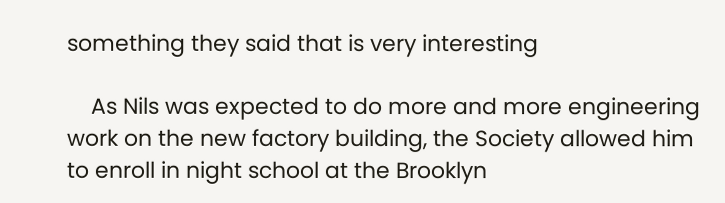something they said that is very interesting

    As Nils was expected to do more and more engineering work on the new factory building, the Society allowed him to enroll in night school at the Brooklyn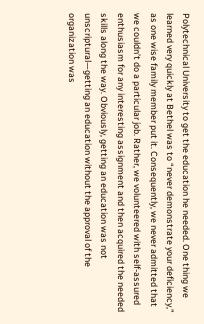Polytechnical University to get the education he needed. One thing we learned very quickly at Bethel was to “never demonstrate your deficiency,” as one wise family member put it. Consequently, we never admitted that we couldn’t do a particular job. Rather, we volunteered with self-assured enthusiasm for any interesting assignment and then acquired the needed skills along the way. Obviously, getting an education was not unscriptural—getting an education without the approval of the organization was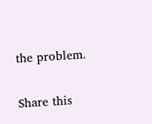the problem.


Share this